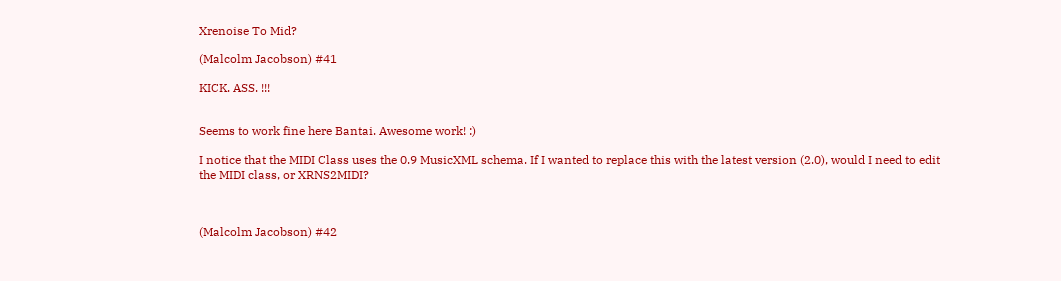Xrenoise To Mid?

(Malcolm Jacobson) #41

KICK. ASS. !!!


Seems to work fine here Bantai. Awesome work! :)

I notice that the MIDI Class uses the 0.9 MusicXML schema. If I wanted to replace this with the latest version (2.0), would I need to edit the MIDI class, or XRNS2MIDI?



(Malcolm Jacobson) #42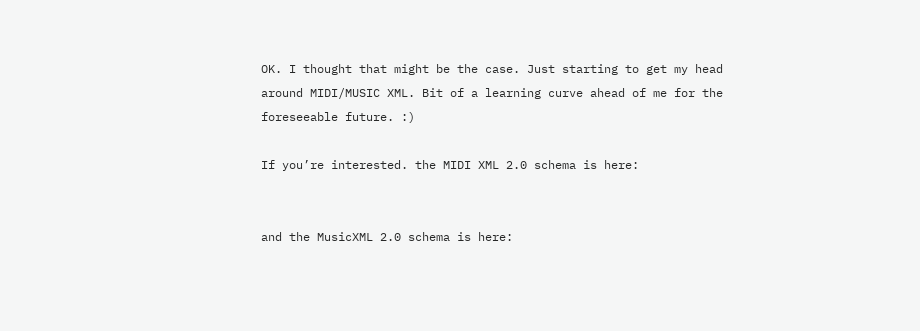OK. I thought that might be the case. Just starting to get my head around MIDI/MUSIC XML. Bit of a learning curve ahead of me for the foreseeable future. :)

If you’re interested. the MIDI XML 2.0 schema is here:


and the MusicXML 2.0 schema is here: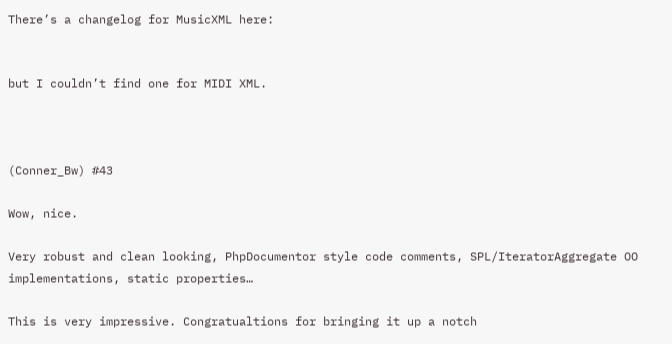There’s a changelog for MusicXML here:


but I couldn’t find one for MIDI XML.



(Conner_Bw) #43

Wow, nice.

Very robust and clean looking, PhpDocumentor style code comments, SPL/IteratorAggregate OO implementations, static properties…

This is very impressive. Congratualtions for bringing it up a notch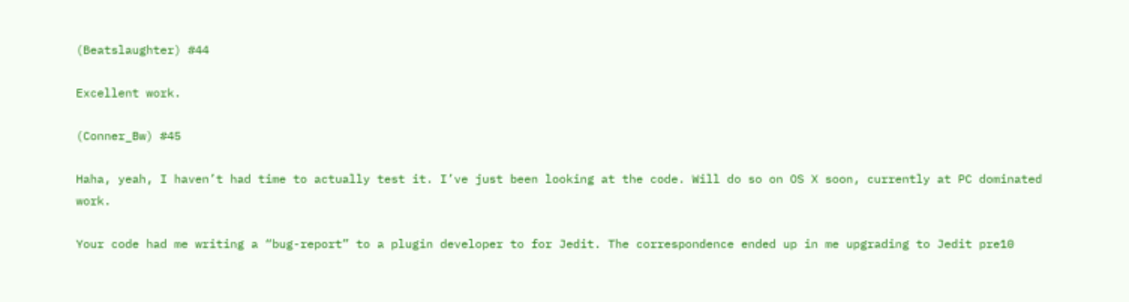(Beatslaughter) #44

Excellent work.

(Conner_Bw) #45

Haha, yeah, I haven’t had time to actually test it. I’ve just been looking at the code. Will do so on OS X soon, currently at PC dominated work.

Your code had me writing a “bug-report” to a plugin developer to for Jedit. The correspondence ended up in me upgrading to Jedit pre10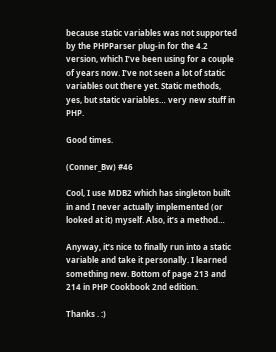because static variables was not supported by the PHPParser plug-in for the 4.2 version, which I’ve been using for a couple of years now. I’ve not seen a lot of static variables out there yet. Static methods, yes, but static variables… very new stuff in PHP.

Good times.

(Conner_Bw) #46

Cool, I use MDB2 which has singleton built in and I never actually implemented (or looked at it) myself. Also, it’s a method…

Anyway, it’s nice to finally run into a static variable and take it personally. I learned something new. Bottom of page 213 and 214 in PHP Cookbook 2nd edition.

Thanks . :)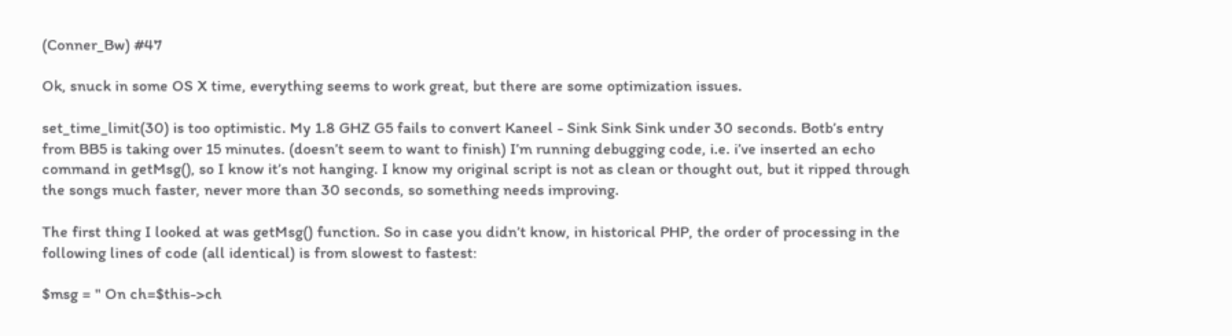(Conner_Bw) #47

Ok, snuck in some OS X time, everything seems to work great, but there are some optimization issues.

set_time_limit(30) is too optimistic. My 1.8 GHZ G5 fails to convert Kaneel - Sink Sink Sink under 30 seconds. Botb’s entry from BB5 is taking over 15 minutes. (doesn’t seem to want to finish) I’m running debugging code, i.e. i’ve inserted an echo command in getMsg(), so I know it’s not hanging. I know my original script is not as clean or thought out, but it ripped through the songs much faster, never more than 30 seconds, so something needs improving.

The first thing I looked at was getMsg() function. So in case you didn’t know, in historical PHP, the order of processing in the following lines of code (all identical) is from slowest to fastest:

$msg = " On ch=$this->ch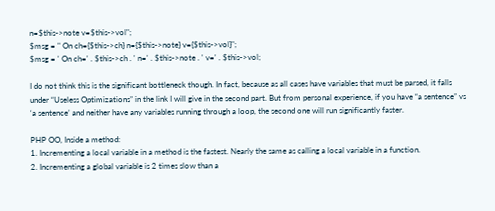n=$this->note v=$this->vol";
$msg = " On ch={$this->ch} n={$this->note} v={$this->vol}";
$msg = ' On ch=' . $this->ch . ' n=' . $this->note . ' v=' . $this->vol;

I do not think this is the significant bottleneck though. In fact, because as all cases have variables that must be parsed, it falls under “Useless Optimizations” in the link I will give in the second part. But from personal experience, if you have “a sentence” vs ‘a sentence’ and neither have any variables running through a loop, the second one will run significantly faster.

PHP OO, Inside a method:
1. Incrementing a local variable in a method is the fastest. Nearly the same as calling a local variable in a function.
2. Incrementing a global variable is 2 times slow than a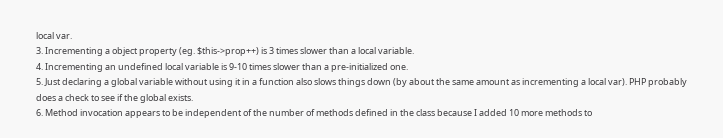local var.
3. Incrementing a object property (eg. $this->prop++) is 3 times slower than a local variable.
4. Incrementing an undefined local variable is 9-10 times slower than a pre-initialized one.
5. Just declaring a global variable without using it in a function also slows things down (by about the same amount as incrementing a local var). PHP probably does a check to see if the global exists.
6. Method invocation appears to be independent of the number of methods defined in the class because I added 10 more methods to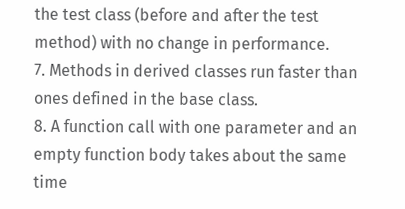the test class (before and after the test method) with no change in performance.
7. Methods in derived classes run faster than ones defined in the base class.
8. A function call with one parameter and an empty function body takes about the same time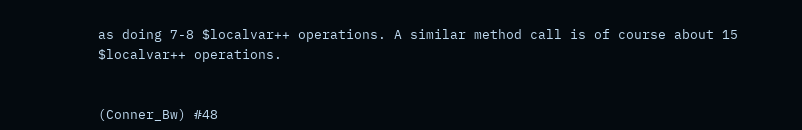as doing 7-8 $localvar++ operations. A similar method call is of course about 15 $localvar++ operations.


(Conner_Bw) #48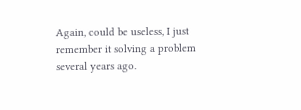Again, could be useless, I just remember it solving a problem several years ago.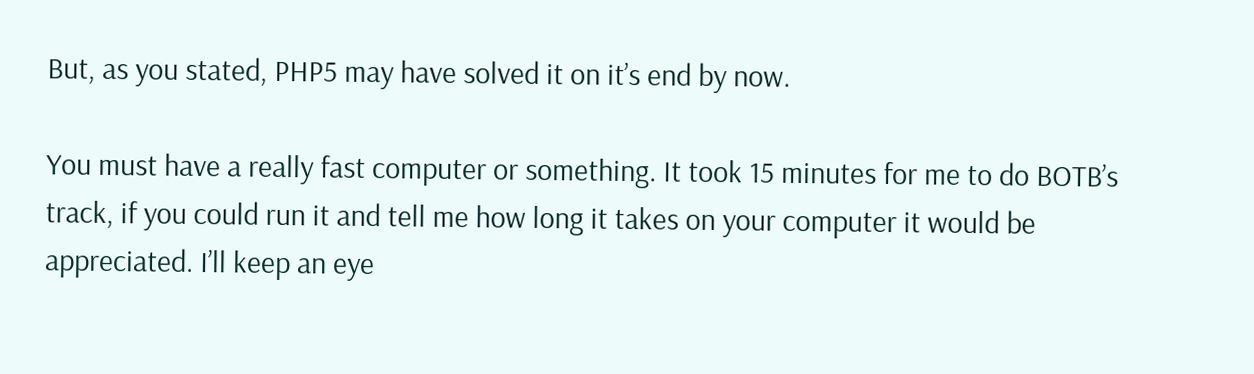But, as you stated, PHP5 may have solved it on it’s end by now.

You must have a really fast computer or something. It took 15 minutes for me to do BOTB’s track, if you could run it and tell me how long it takes on your computer it would be appreciated. I’ll keep an eye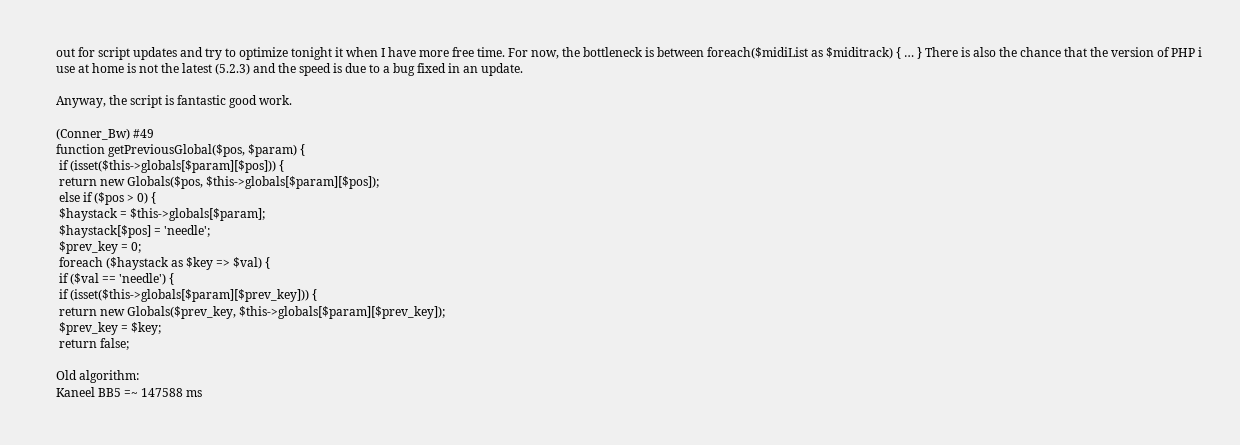out for script updates and try to optimize tonight it when I have more free time. For now, the bottleneck is between foreach($midiList as $miditrack) { … } There is also the chance that the version of PHP i use at home is not the latest (5.2.3) and the speed is due to a bug fixed in an update.

Anyway, the script is fantastic good work.

(Conner_Bw) #49
function getPreviousGlobal($pos, $param) {
 if (isset($this->globals[$param][$pos])) {
 return new Globals($pos, $this->globals[$param][$pos]);
 else if ($pos > 0) {
 $haystack = $this->globals[$param];
 $haystack[$pos] = 'needle';
 $prev_key = 0;
 foreach ($haystack as $key => $val) {
 if ($val == 'needle') {
 if (isset($this->globals[$param][$prev_key])) {
 return new Globals($prev_key, $this->globals[$param][$prev_key]);
 $prev_key = $key;
 return false;

Old algorithm:
Kaneel BB5 =~ 147588 ms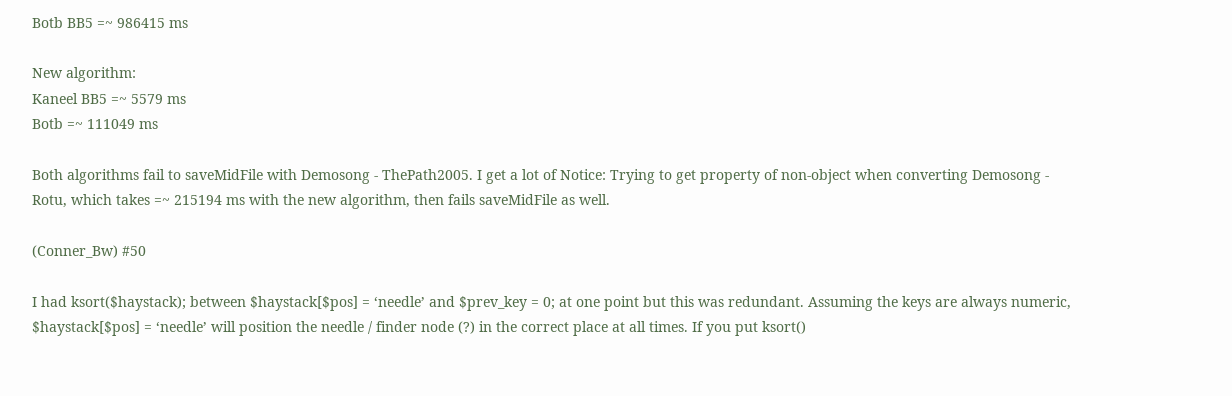Botb BB5 =~ 986415 ms

New algorithm:
Kaneel BB5 =~ 5579 ms
Botb =~ 111049 ms

Both algorithms fail to saveMidFile with Demosong - ThePath2005. I get a lot of Notice: Trying to get property of non-object when converting Demosong - Rotu, which takes =~ 215194 ms with the new algorithm, then fails saveMidFile as well.

(Conner_Bw) #50

I had ksort($haystack); between $haystack[$pos] = ‘needle’ and $prev_key = 0; at one point but this was redundant. Assuming the keys are always numeric, $haystack[$pos] = ‘needle’ will position the needle / finder node (?) in the correct place at all times. If you put ksort()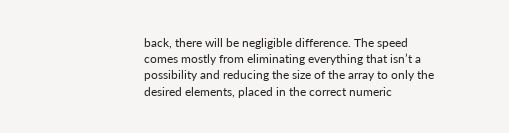back, there will be negligible difference. The speed comes mostly from eliminating everything that isn’t a possibility and reducing the size of the array to only the desired elements, placed in the correct numeric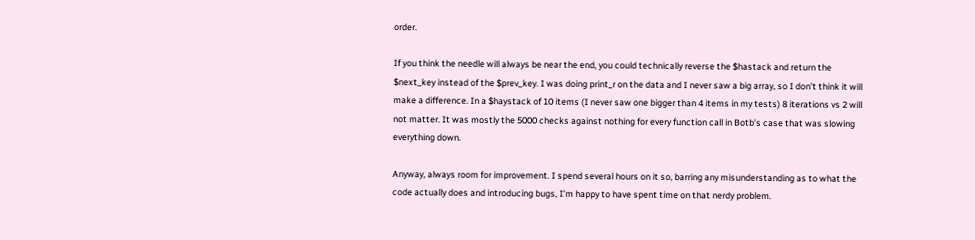order.

If you think the needle will always be near the end, you could technically reverse the $hastack and return the $next_key instead of the $prev_key. I was doing print_r on the data and I never saw a big array, so I don’t think it will make a difference. In a $haystack of 10 items (I never saw one bigger than 4 items in my tests) 8 iterations vs 2 will not matter. It was mostly the 5000 checks against nothing for every function call in Botb’s case that was slowing everything down.

Anyway, always room for improvement. I spend several hours on it so, barring any misunderstanding as to what the code actually does and introducing bugs, I’m happy to have spent time on that nerdy problem.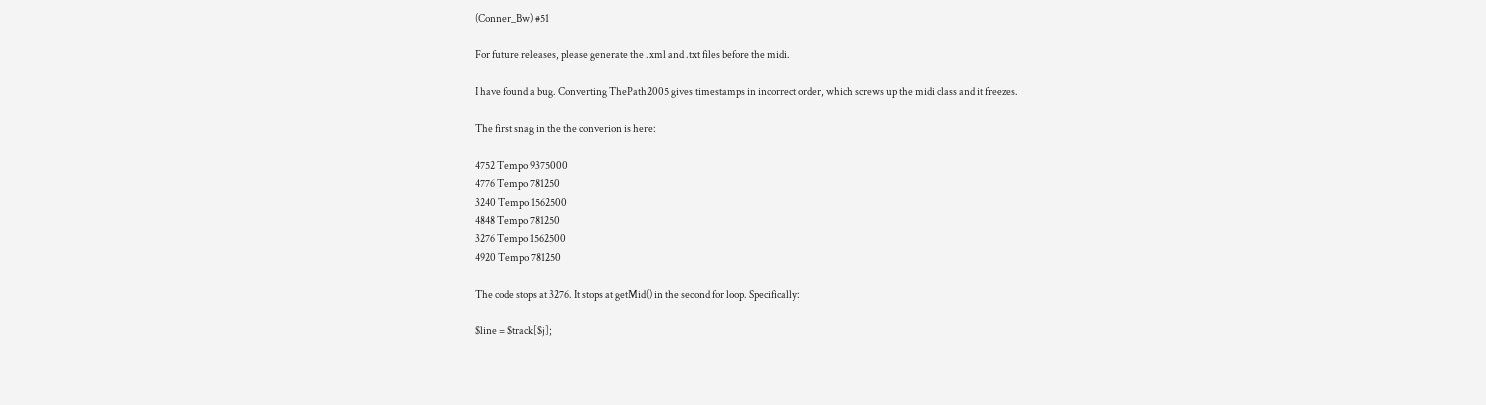(Conner_Bw) #51

For future releases, please generate the .xml and .txt files before the midi.

I have found a bug. Converting ThePath2005 gives timestamps in incorrect order, which screws up the midi class and it freezes.

The first snag in the the converion is here:

4752 Tempo 9375000
4776 Tempo 781250
3240 Tempo 1562500
4848 Tempo 781250
3276 Tempo 1562500
4920 Tempo 781250

The code stops at 3276. It stops at getMid() in the second for loop. Specifically:

$line = $track[$j];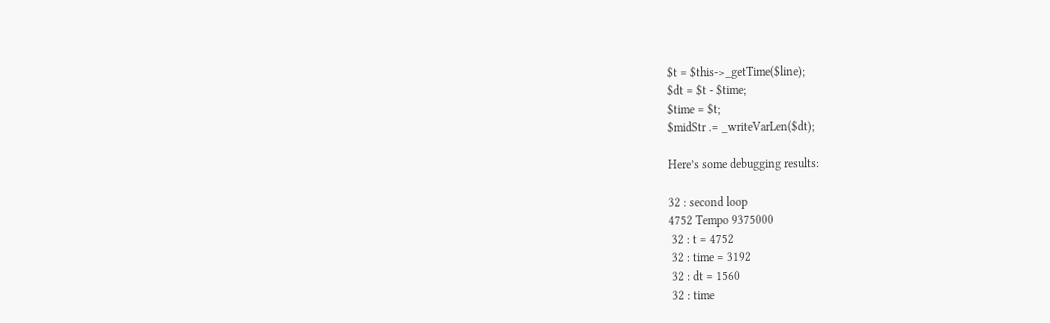$t = $this->_getTime($line);
$dt = $t - $time;
$time = $t;
$midStr .= _writeVarLen($dt);

Here’s some debugging results:

32 : second loop
4752 Tempo 9375000
 32 : t = 4752
 32 : time = 3192
 32 : dt = 1560
 32 : time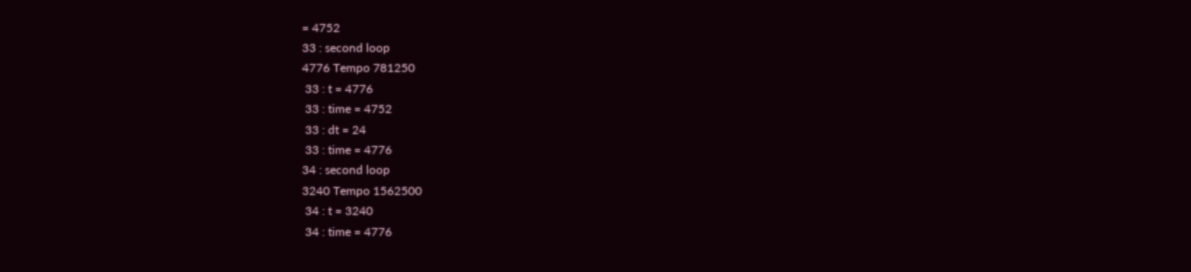= 4752
33 : second loop
4776 Tempo 781250
 33 : t = 4776
 33 : time = 4752
 33 : dt = 24
 33 : time = 4776
34 : second loop
3240 Tempo 1562500
 34 : t = 3240
 34 : time = 4776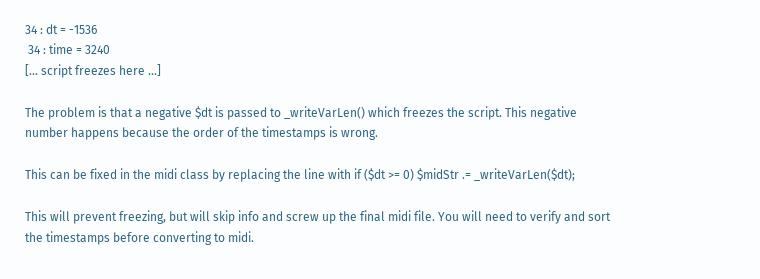34 : dt = -1536
 34 : time = 3240
[... script freezes here ...]

The problem is that a negative $dt is passed to _writeVarLen() which freezes the script. This negative number happens because the order of the timestamps is wrong.

This can be fixed in the midi class by replacing the line with if ($dt >= 0) $midStr .= _writeVarLen($dt);

This will prevent freezing, but will skip info and screw up the final midi file. You will need to verify and sort the timestamps before converting to midi.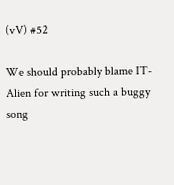(vV) #52

We should probably blame IT-Alien for writing such a buggy song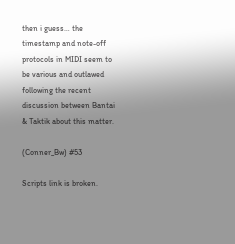then i guess… the timestamp and note-off protocols in MIDI seem to be various and outlawed following the recent discussion between Bantai & Taktik about this matter.

(Conner_Bw) #53

Scripts link is broken.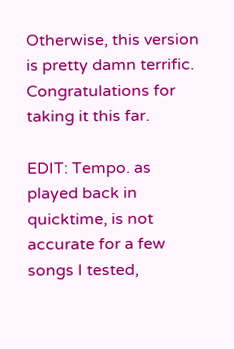Otherwise, this version is pretty damn terrific. Congratulations for taking it this far.

EDIT: Tempo. as played back in quicktime, is not accurate for a few songs I tested,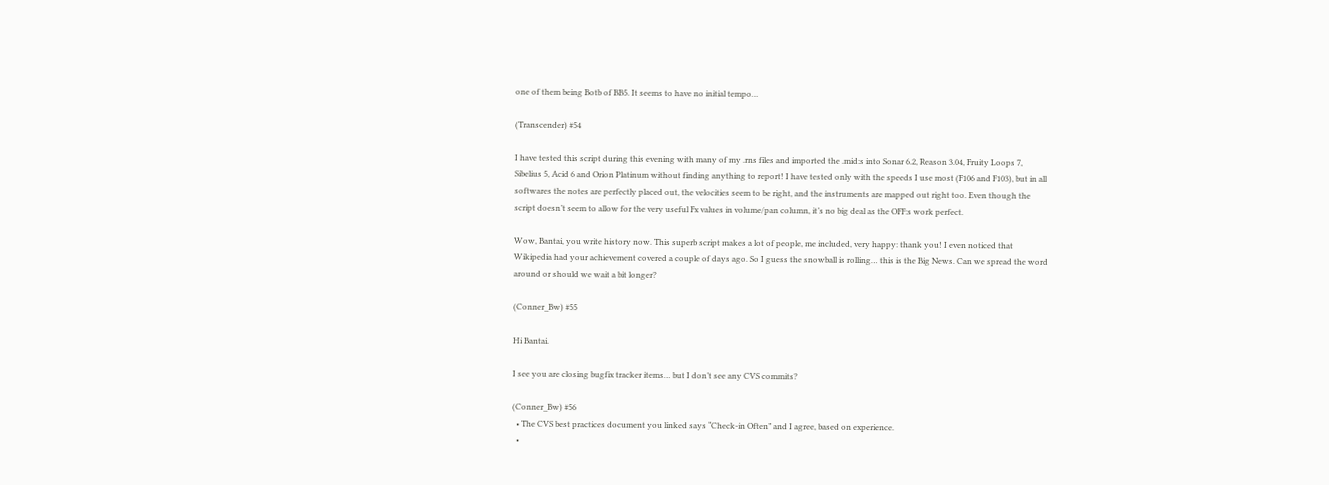one of them being Botb of BB5. It seems to have no initial tempo…

(Transcender) #54

I have tested this script during this evening with many of my .rns files and imported the .mid:s into Sonar 6.2, Reason 3.04, Fruity Loops 7, Sibelius 5, Acid 6 and Orion Platinum without finding anything to report! I have tested only with the speeds I use most (F106 and F103), but in all softwares the notes are perfectly placed out, the velocities seem to be right, and the instruments are mapped out right too. Even though the script doesn’t seem to allow for the very useful Fx values in volume/pan column, it’s no big deal as the OFF:s work perfect.

Wow, Bantai, you write history now. This superb script makes a lot of people, me included, very happy: thank you! I even noticed that Wikipedia had your achievement covered a couple of days ago. So I guess the snowball is rolling… this is the Big News. Can we spread the word around or should we wait a bit longer?

(Conner_Bw) #55

Hi Bantai.

I see you are closing bugfix tracker items… but I don’t see any CVS commits?

(Conner_Bw) #56
  • The CVS best practices document you linked says “Check-in Often” and I agree, based on experience.
  •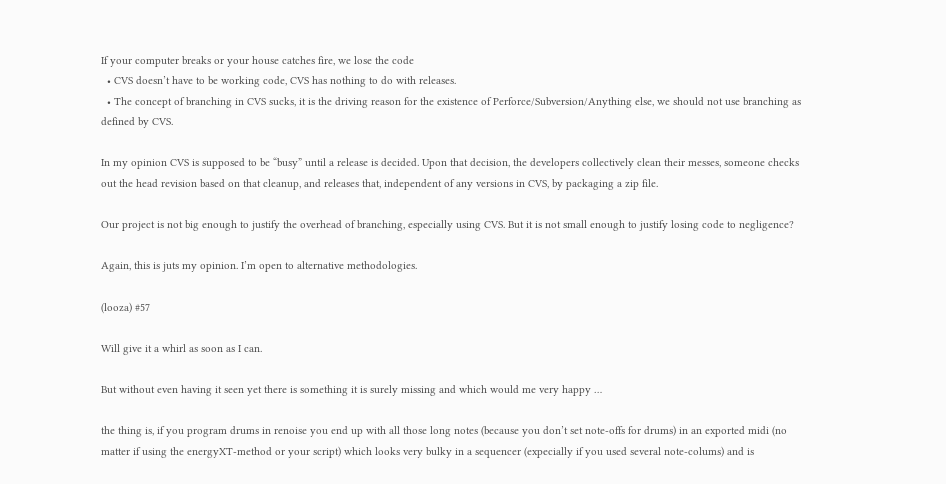If your computer breaks or your house catches fire, we lose the code
  • CVS doesn’t have to be working code, CVS has nothing to do with releases.
  • The concept of branching in CVS sucks, it is the driving reason for the existence of Perforce/Subversion/Anything else, we should not use branching as defined by CVS.

In my opinion CVS is supposed to be “busy” until a release is decided. Upon that decision, the developers collectively clean their messes, someone checks out the head revision based on that cleanup, and releases that, independent of any versions in CVS, by packaging a zip file.

Our project is not big enough to justify the overhead of branching, especially using CVS. But it is not small enough to justify losing code to negligence?

Again, this is juts my opinion. I’m open to alternative methodologies.

(looza) #57

Will give it a whirl as soon as I can.

But without even having it seen yet there is something it is surely missing and which would me very happy …

the thing is, if you program drums in renoise you end up with all those long notes (because you don’t set note-offs for drums) in an exported midi (no matter if using the energyXT-method or your script) which looks very bulky in a sequencer (expecially if you used several note-colums) and is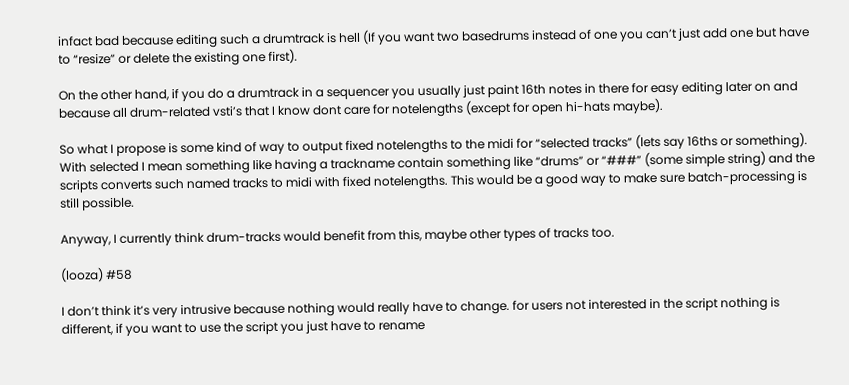infact bad because editing such a drumtrack is hell (If you want two basedrums instead of one you can’t just add one but have to “resize” or delete the existing one first).

On the other hand, if you do a drumtrack in a sequencer you usually just paint 16th notes in there for easy editing later on and because all drum-related vsti’s that I know dont care for notelengths (except for open hi-hats maybe).

So what I propose is some kind of way to output fixed notelengths to the midi for “selected tracks” (lets say 16ths or something). With selected I mean something like having a trackname contain something like “drums” or “###” (some simple string) and the scripts converts such named tracks to midi with fixed notelengths. This would be a good way to make sure batch-processing is still possible.

Anyway, I currently think drum-tracks would benefit from this, maybe other types of tracks too.

(looza) #58

I don’t think it’s very intrusive because nothing would really have to change. for users not interested in the script nothing is different, if you want to use the script you just have to rename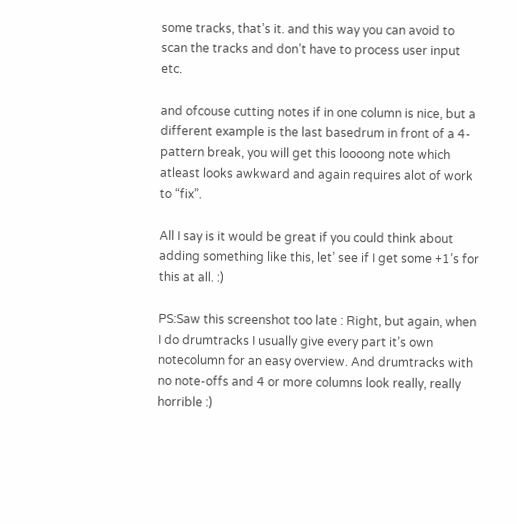some tracks, that’s it. and this way you can avoid to scan the tracks and don’t have to process user input etc.

and ofcouse cutting notes if in one column is nice, but a different example is the last basedrum in front of a 4-pattern break, you will get this loooong note which atleast looks awkward and again requires alot of work to “fix”.

All I say is it would be great if you could think about adding something like this, let’ see if I get some +1’s for this at all. :)

PS:Saw this screenshot too late : Right, but again, when I do drumtracks I usually give every part it’s own notecolumn for an easy overview. And drumtracks with no note-offs and 4 or more columns look really, really horrible :)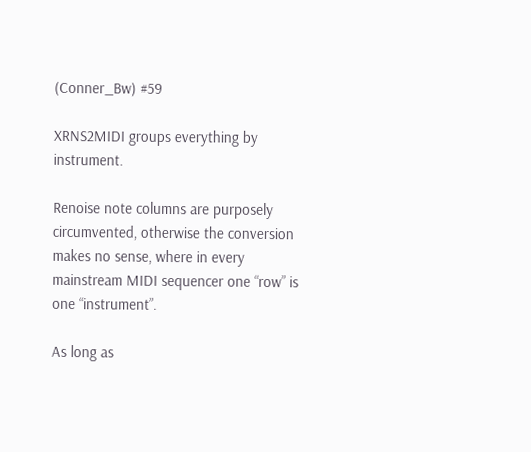(Conner_Bw) #59

XRNS2MIDI groups everything by instrument.

Renoise note columns are purposely circumvented, otherwise the conversion makes no sense, where in every mainstream MIDI sequencer one “row” is one “instrument”.

As long as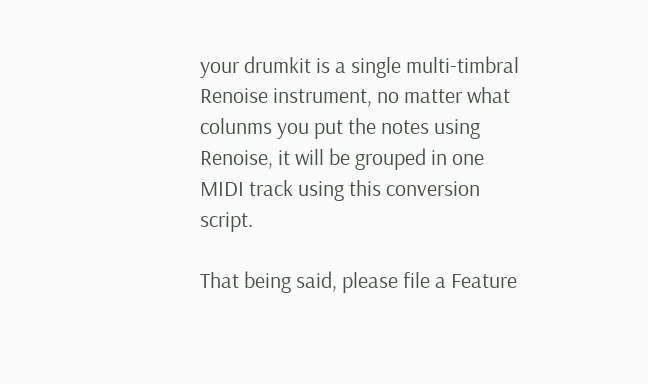your drumkit is a single multi-timbral Renoise instrument, no matter what colunms you put the notes using Renoise, it will be grouped in one MIDI track using this conversion script.

That being said, please file a Feature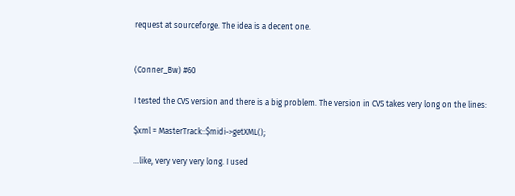request at sourceforge. The idea is a decent one.


(Conner_Bw) #60

I tested the CVS version and there is a big problem. The version in CVS takes very long on the lines:

$xml = MasterTrack::$midi->getXML();

…like, very very very long. I used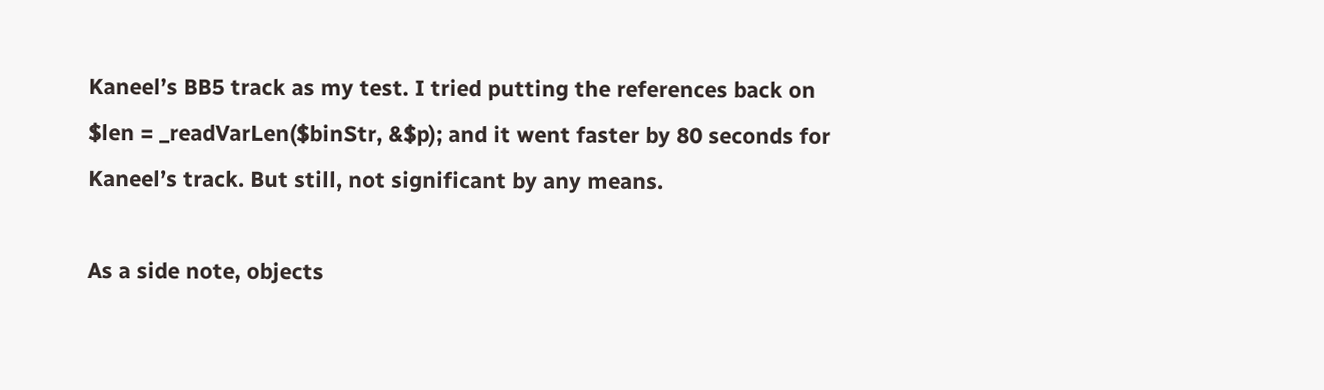Kaneel’s BB5 track as my test. I tried putting the references back on $len = _readVarLen($binStr, &$p); and it went faster by 80 seconds for Kaneel’s track. But still, not significant by any means.

As a side note, objects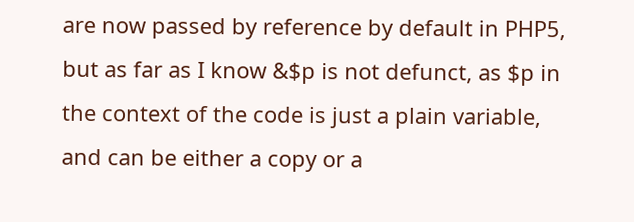are now passed by reference by default in PHP5, but as far as I know &$p is not defunct, as $p in the context of the code is just a plain variable, and can be either a copy or a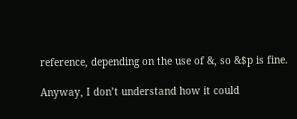reference, depending on the use of &, so &$p is fine.

Anyway, I don’t understand how it could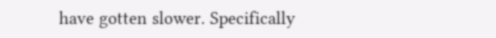have gotten slower. Specifically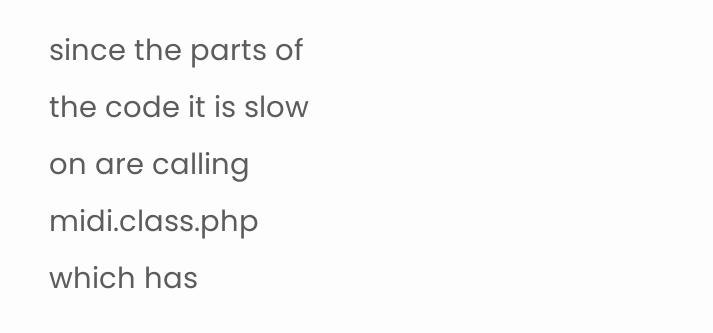since the parts of the code it is slow on are calling midi.class.php which has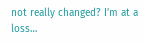not really changed? I’m at a loss…